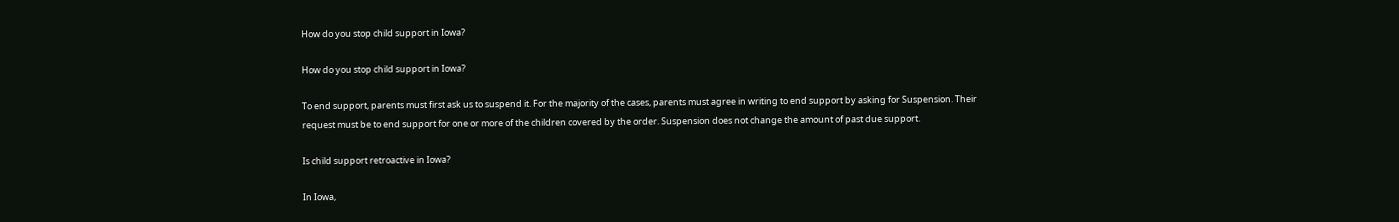How do you stop child support in Iowa?

How do you stop child support in Iowa?

To end support, parents must first ask us to suspend it. For the majority of the cases, parents must agree in writing to end support by asking for Suspension. Their request must be to end support for one or more of the children covered by the order. Suspension does not change the amount of past due support.

Is child support retroactive in Iowa?

In Iowa,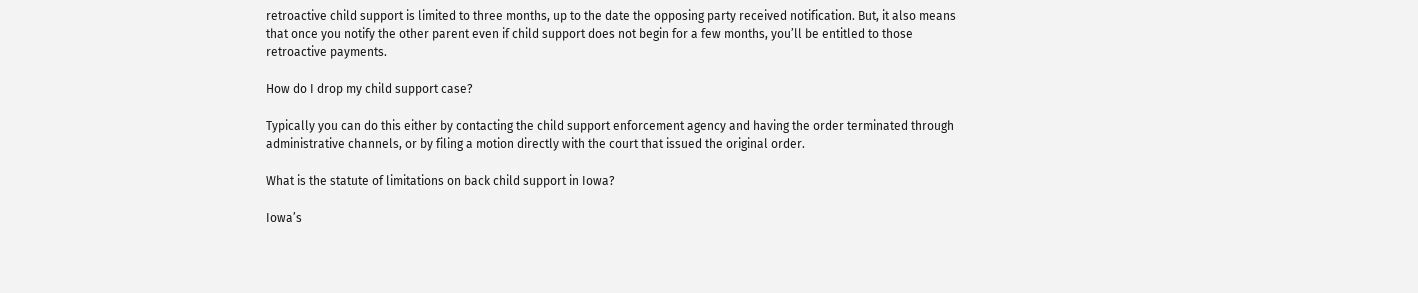retroactive child support is limited to three months, up to the date the opposing party received notification. But, it also means that once you notify the other parent even if child support does not begin for a few months, you’ll be entitled to those retroactive payments.

How do I drop my child support case?

Typically you can do this either by contacting the child support enforcement agency and having the order terminated through administrative channels, or by filing a motion directly with the court that issued the original order.

What is the statute of limitations on back child support in Iowa?

Iowa’s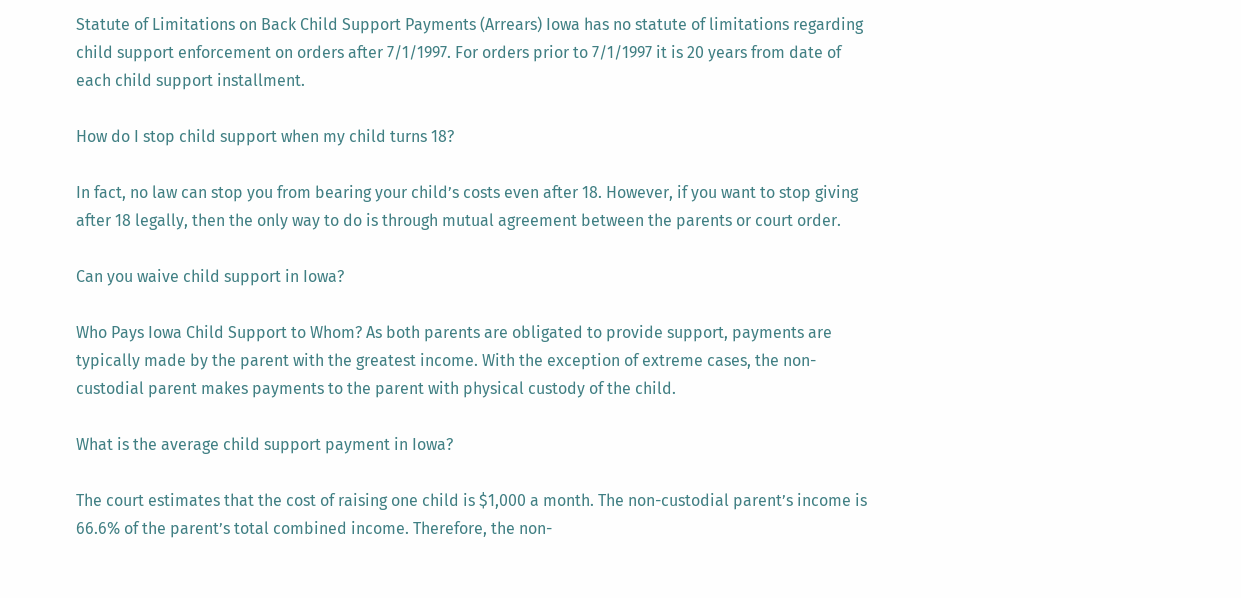Statute of Limitations on Back Child Support Payments (Arrears) Iowa has no statute of limitations regarding child support enforcement on orders after 7/1/1997. For orders prior to 7/1/1997 it is 20 years from date of each child support installment.

How do I stop child support when my child turns 18?

In fact, no law can stop you from bearing your child’s costs even after 18. However, if you want to stop giving after 18 legally, then the only way to do is through mutual agreement between the parents or court order.

Can you waive child support in Iowa?

Who Pays Iowa Child Support to Whom? As both parents are obligated to provide support, payments are typically made by the parent with the greatest income. With the exception of extreme cases, the non-custodial parent makes payments to the parent with physical custody of the child.

What is the average child support payment in Iowa?

The court estimates that the cost of raising one child is $1,000 a month. The non-custodial parent’s income is 66.6% of the parent’s total combined income. Therefore, the non-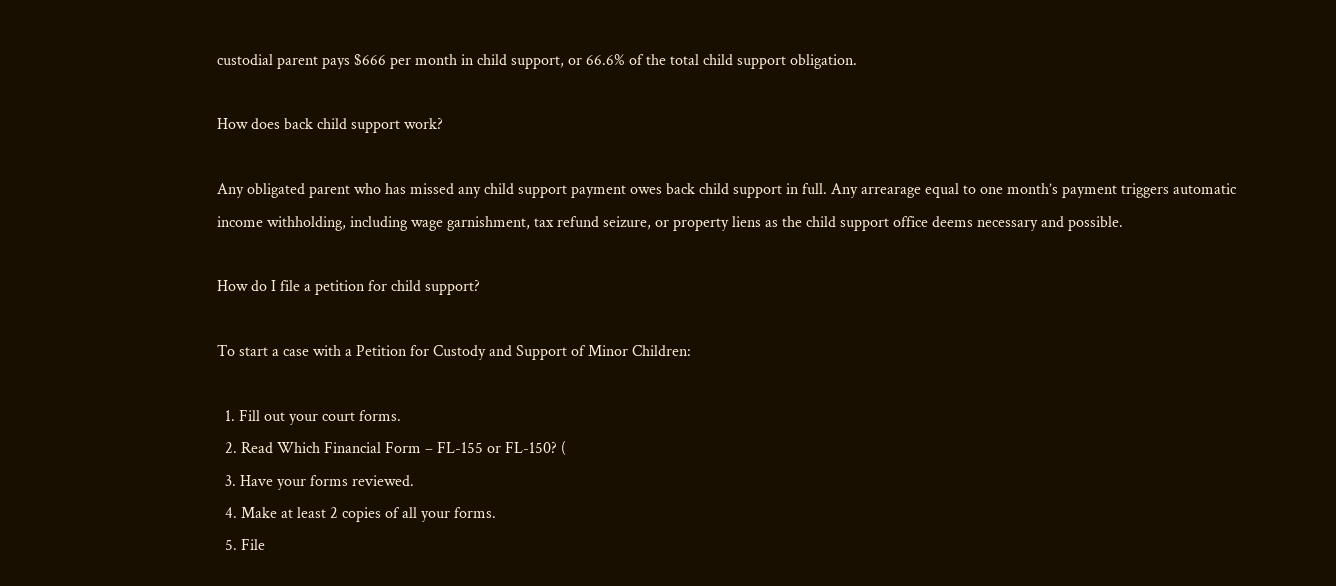custodial parent pays $666 per month in child support, or 66.6% of the total child support obligation.

How does back child support work?

Any obligated parent who has missed any child support payment owes back child support in full. Any arrearage equal to one month’s payment triggers automatic income withholding, including wage garnishment, tax refund seizure, or property liens as the child support office deems necessary and possible.

How do I file a petition for child support?

To start a case with a Petition for Custody and Support of Minor Children:

  1. Fill out your court forms.
  2. Read Which Financial Form – FL-155 or FL-150? (
  3. Have your forms reviewed.
  4. Make at least 2 copies of all your forms.
  5. File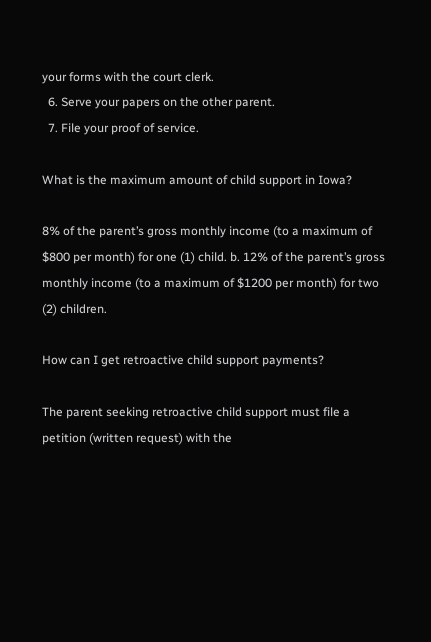your forms with the court clerk.
  6. Serve your papers on the other parent.
  7. File your proof of service.

What is the maximum amount of child support in Iowa?

8% of the parent’s gross monthly income (to a maximum of $800 per month) for one (1) child. b. 12% of the parent’s gross monthly income (to a maximum of $1200 per month) for two (2) children.

How can I get retroactive child support payments?

The parent seeking retroactive child support must file a petition (written request) with the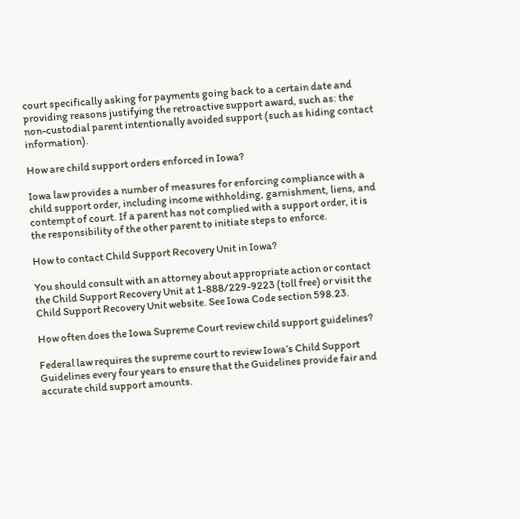court specifically asking for payments going back to a certain date and providing reasons justifying the retroactive support award, such as: the non-custodial parent intentionally avoided support (such as hiding contact information).

How are child support orders enforced in Iowa?

Iowa law provides a number of measures for enforcing compliance with a child support order, including income withholding, garnishment, liens, and contempt of court. If a parent has not complied with a support order, it is the responsibility of the other parent to initiate steps to enforce.

How to contact Child Support Recovery Unit in Iowa?

You should consult with an attorney about appropriate action or contact the Child Support Recovery Unit at 1-888/229-9223 (toll free) or visit the Child Support Recovery Unit website. See Iowa Code section 598.23.

How often does the Iowa Supreme Court review child support guidelines?

Federal law requires the supreme court to review Iowa’s Child Support Guidelines every four years to ensure that the Guidelines provide fair and accurate child support amounts.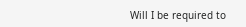Will I be required to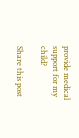provide medical support for my child?

Share this post